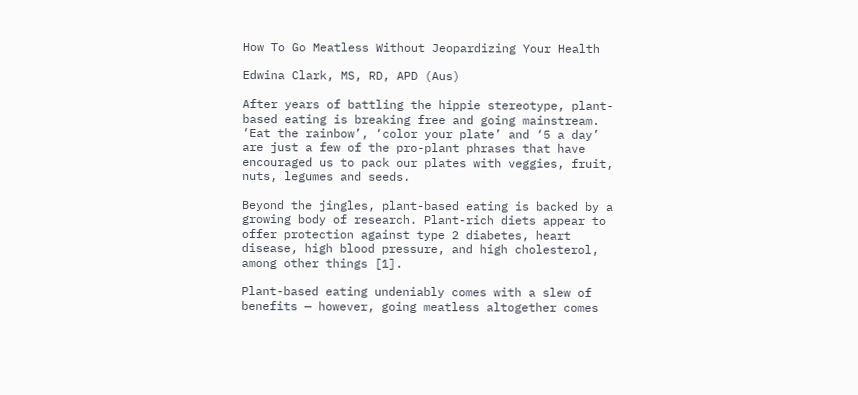How To Go Meatless Without Jeopardizing Your Health

Edwina Clark, MS, RD, APD (Aus)

After years of battling the hippie stereotype, plant-based eating is breaking free and going mainstream. ‘Eat the rainbow’, ‘color your plate’ and ‘5 a day’ are just a few of the pro-plant phrases that have encouraged us to pack our plates with veggies, fruit, nuts, legumes and seeds.

Beyond the jingles, plant-based eating is backed by a growing body of research. Plant-rich diets appear to offer protection against type 2 diabetes, heart disease, high blood pressure, and high cholesterol, among other things [1].

Plant-based eating undeniably comes with a slew of benefits — however, going meatless altogether comes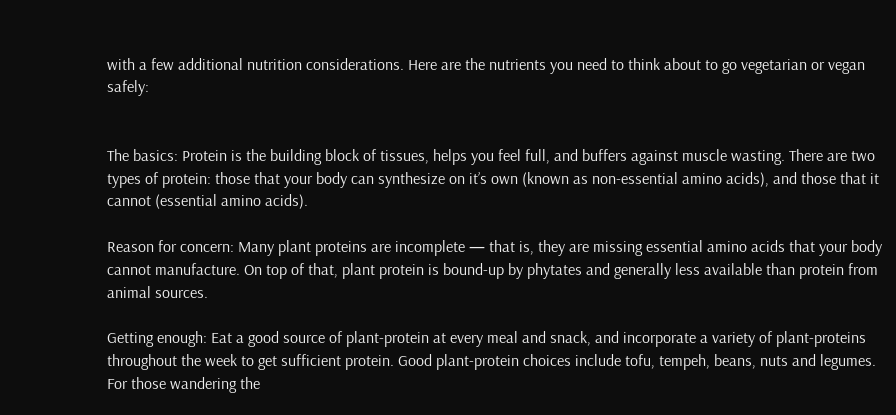with a few additional nutrition considerations. Here are the nutrients you need to think about to go vegetarian or vegan safely:


The basics: Protein is the building block of tissues, helps you feel full, and buffers against muscle wasting. There are two types of protein: those that your body can synthesize on it’s own (known as non-essential amino acids), and those that it cannot (essential amino acids).

Reason for concern: Many plant proteins are incomplete — that is, they are missing essential amino acids that your body cannot manufacture. On top of that, plant protein is bound-up by phytates and generally less available than protein from animal sources.

Getting enough: Eat a good source of plant-protein at every meal and snack, and incorporate a variety of plant-proteins throughout the week to get sufficient protein. Good plant-protein choices include tofu, tempeh, beans, nuts and legumes. For those wandering the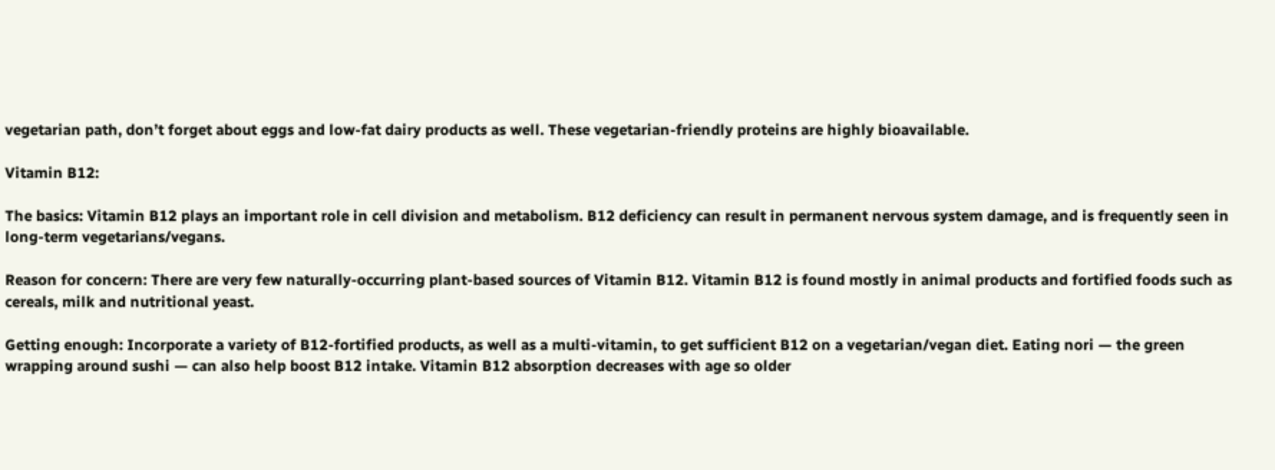vegetarian path, don’t forget about eggs and low-fat dairy products as well. These vegetarian-friendly proteins are highly bioavailable.

Vitamin B12:

The basics: Vitamin B12 plays an important role in cell division and metabolism. B12 deficiency can result in permanent nervous system damage, and is frequently seen in long-term vegetarians/vegans.

Reason for concern: There are very few naturally-occurring plant-based sources of Vitamin B12. Vitamin B12 is found mostly in animal products and fortified foods such as cereals, milk and nutritional yeast.

Getting enough: Incorporate a variety of B12-fortified products, as well as a multi-vitamin, to get sufficient B12 on a vegetarian/vegan diet. Eating nori — the green wrapping around sushi — can also help boost B12 intake. Vitamin B12 absorption decreases with age so older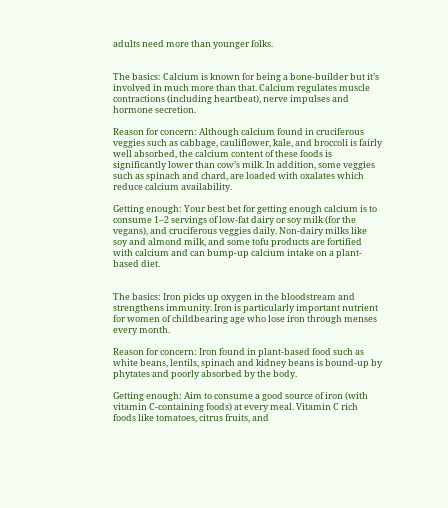adults need more than younger folks.


The basics: Calcium is known for being a bone-builder but it’s involved in much more than that. Calcium regulates muscle contractions (including heartbeat), nerve impulses and hormone secretion.

Reason for concern: Although calcium found in cruciferous veggies such as cabbage, cauliflower, kale, and broccoli is fairly well absorbed, the calcium content of these foods is significantly lower than cow’s milk. In addition, some veggies such as spinach and chard, are loaded with oxalates which reduce calcium availability.

Getting enough: Your best bet for getting enough calcium is to consume 1–2 servings of low-fat dairy or soy milk (for the vegans), and cruciferous veggies daily. Non-dairy milks like soy and almond milk, and some tofu products are fortified with calcium and can bump-up calcium intake on a plant-based diet.


The basics: Iron picks up oxygen in the bloodstream and strengthens immunity. Iron is particularly important nutrient for women of childbearing age who lose iron through menses every month.

Reason for concern: Iron found in plant-based food such as white beans, lentils, spinach and kidney beans is bound-up by phytates and poorly absorbed by the body.

Getting enough: Aim to consume a good source of iron (with vitamin C-containing foods) at every meal. Vitamin C rich foods like tomatoes, citrus fruits, and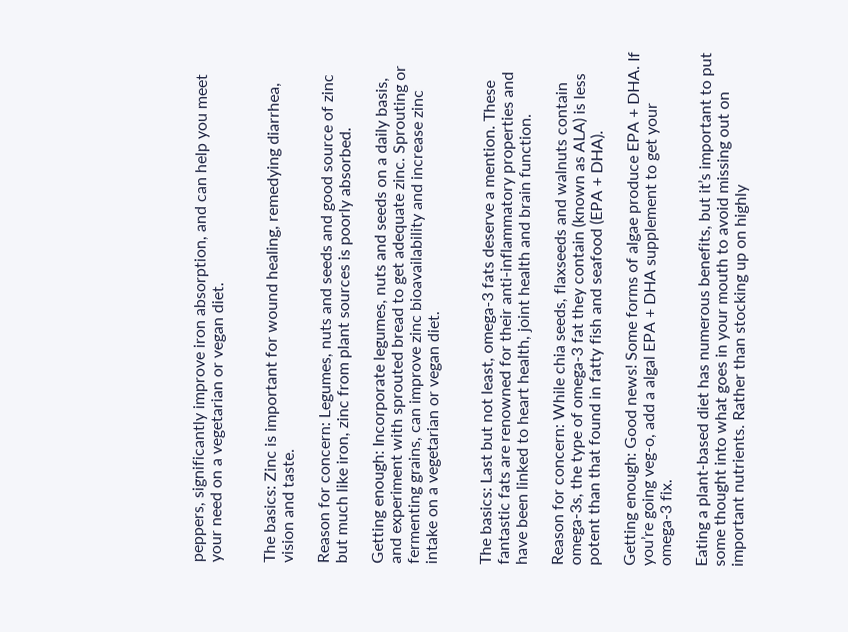peppers, significantly improve iron absorption, and can help you meet your need on a vegetarian or vegan diet.


The basics: Zinc is important for wound healing, remedying diarrhea, vision and taste.

Reason for concern: Legumes, nuts and seeds and good source of zinc but much like iron, zinc from plant sources is poorly absorbed.

Getting enough: Incorporate legumes, nuts and seeds on a daily basis, and experiment with sprouted bread to get adequate zinc. Sprouting or fermenting grains, can improve zinc bioavailability and increase zinc intake on a vegetarian or vegan diet.


The basics: Last but not least, omega-3 fats deserve a mention. These fantastic fats are renowned for their anti-inflammatory properties and have been linked to heart health, joint health and brain function.

Reason for concern: While chia seeds, flaxseeds and walnuts contain omega-3s, the type of omega-3 fat they contain (known as ALA) is less potent than that found in fatty fish and seafood (EPA + DHA).

Getting enough: Good news! Some forms of algae produce EPA + DHA. If you’re going veg-o, add a algal EPA + DHA supplement to get your omega-3 fix.

Eating a plant-based diet has numerous benefits, but it’s important to put some thought into what goes in your mouth to avoid missing out on important nutrients. Rather than stocking up on highly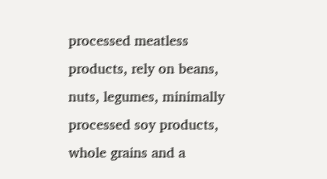processed meatless products, rely on beans, nuts, legumes, minimally processed soy products, whole grains and a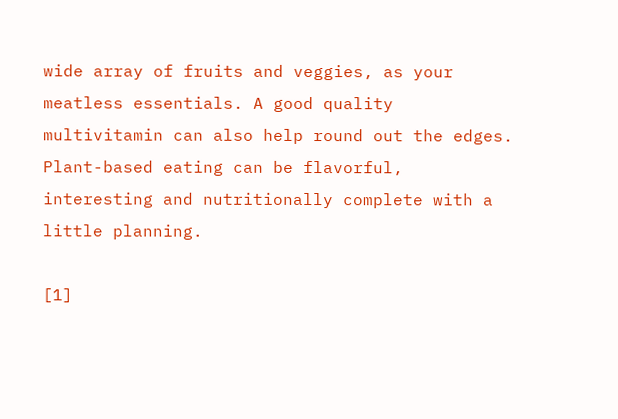wide array of fruits and veggies, as your meatless essentials. A good quality multivitamin can also help round out the edges. Plant-based eating can be flavorful, interesting and nutritionally complete with a little planning.

[1]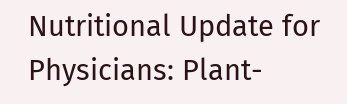Nutritional Update for Physicians: Plant-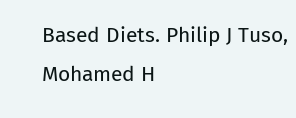Based Diets. Philip J Tuso, Mohamed H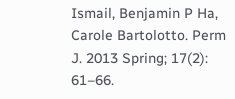Ismail, Benjamin P Ha, Carole Bartolotto. Perm J. 2013 Spring; 17(2): 61–66.